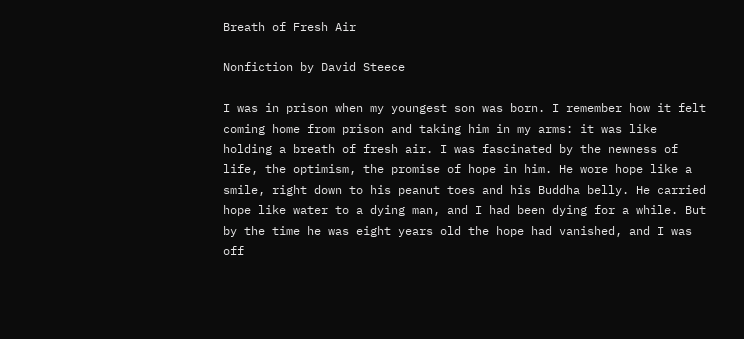Breath of Fresh Air

Nonfiction by David Steece

I was in prison when my youngest son was born. I remember how it felt coming home from prison and taking him in my arms: it was like holding a breath of fresh air. I was fascinated by the newness of life, the optimism, the promise of hope in him. He wore hope like a smile, right down to his peanut toes and his Buddha belly. He carried hope like water to a dying man, and I had been dying for a while. But by the time he was eight years old the hope had vanished, and I was off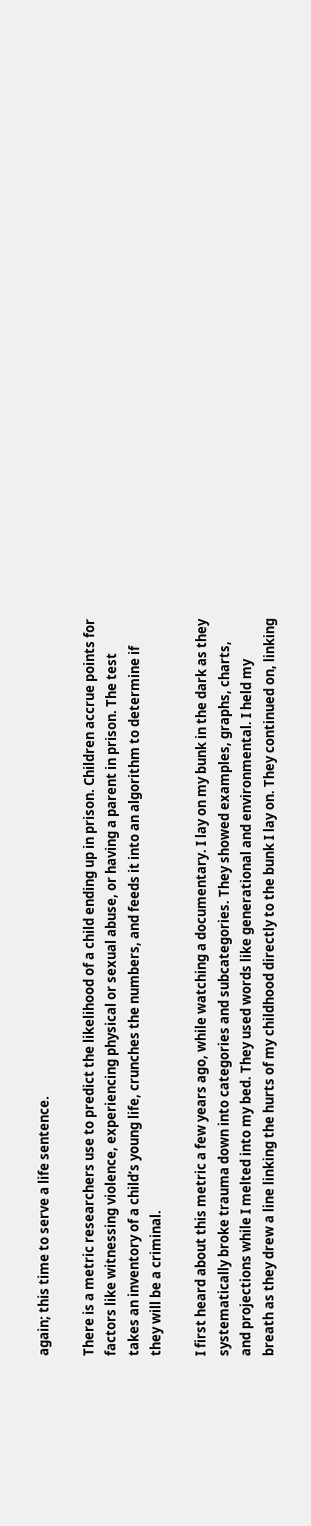again; this time to serve a life sentence.

There is a metric researchers use to predict the likelihood of a child ending up in prison. Children accrue points for factors like witnessing violence, experiencing physical or sexual abuse, or having a parent in prison. The test takes an inventory of a child’s young life, crunches the numbers, and feeds it into an algorithm to determine if they will be a criminal.

I first heard about this metric a few years ago, while watching a documentary. I lay on my bunk in the dark as they systematically broke trauma down into categories and subcategories. They showed examples, graphs, charts, and projections while I melted into my bed. They used words like generational and environmental. I held my breath as they drew a line linking the hurts of my childhood directly to the bunk I lay on. They continued on, linking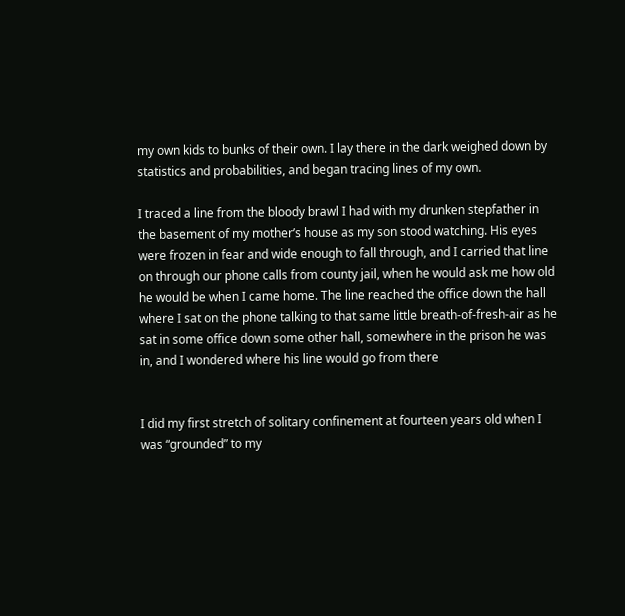my own kids to bunks of their own. I lay there in the dark weighed down by statistics and probabilities, and began tracing lines of my own.

I traced a line from the bloody brawl I had with my drunken stepfather in the basement of my mother’s house as my son stood watching. His eyes were frozen in fear and wide enough to fall through, and I carried that line on through our phone calls from county jail, when he would ask me how old he would be when I came home. The line reached the office down the hall where I sat on the phone talking to that same little breath-of-fresh-air as he sat in some office down some other hall, somewhere in the prison he was in, and I wondered where his line would go from there


I did my first stretch of solitary confinement at fourteen years old when I was “grounded” to my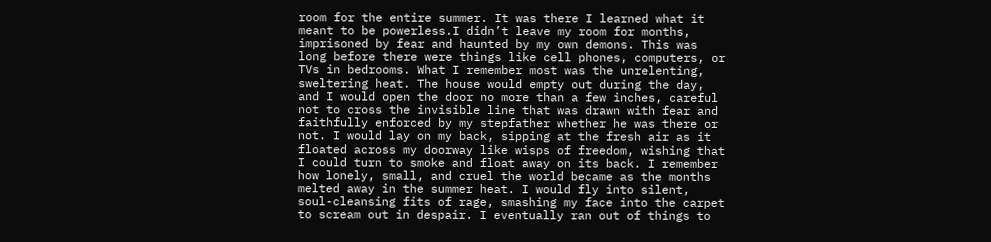room for the entire summer. It was there I learned what it meant to be powerless.I didn’t leave my room for months, imprisoned by fear and haunted by my own demons. This was long before there were things like cell phones, computers, or TVs in bedrooms. What I remember most was the unrelenting, sweltering heat. The house would empty out during the day, and I would open the door no more than a few inches, careful not to cross the invisible line that was drawn with fear and faithfully enforced by my stepfather whether he was there or not. I would lay on my back, sipping at the fresh air as it floated across my doorway like wisps of freedom, wishing that I could turn to smoke and float away on its back. I remember how lonely, small, and cruel the world became as the months melted away in the summer heat. I would fly into silent, soul-cleansing fits of rage, smashing my face into the carpet to scream out in despair. I eventually ran out of things to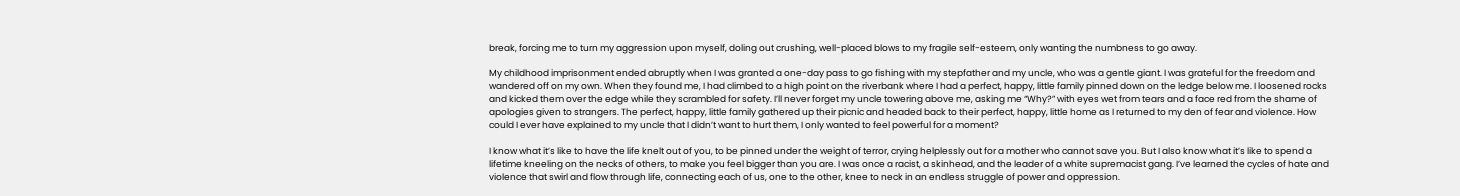break, forcing me to turn my aggression upon myself, doling out crushing, well-placed blows to my fragile self-esteem, only wanting the numbness to go away.

My childhood imprisonment ended abruptly when I was granted a one-day pass to go fishing with my stepfather and my uncle, who was a gentle giant. I was grateful for the freedom and wandered off on my own. When they found me, I had climbed to a high point on the riverbank where I had a perfect, happy, little family pinned down on the ledge below me. I loosened rocks and kicked them over the edge while they scrambled for safety. I’ll never forget my uncle towering above me, asking me “Why?” with eyes wet from tears and a face red from the shame of apologies given to strangers. The perfect, happy, little family gathered up their picnic and headed back to their perfect, happy, little home as I returned to my den of fear and violence. How could I ever have explained to my uncle that I didn’t want to hurt them, I only wanted to feel powerful for a moment?

I know what it’s like to have the life knelt out of you, to be pinned under the weight of terror, crying helplessly out for a mother who cannot save you. But I also know what it’s like to spend a lifetime kneeling on the necks of others, to make you feel bigger than you are. I was once a racist, a skinhead, and the leader of a white supremacist gang. I’ve learned the cycles of hate and violence that swirl and flow through life, connecting each of us, one to the other, knee to neck in an endless struggle of power and oppression.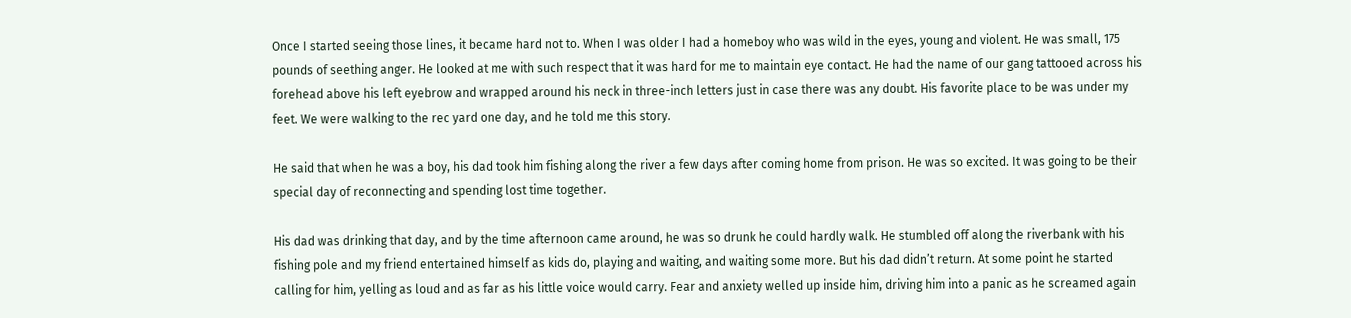Once I started seeing those lines, it became hard not to. When I was older I had a homeboy who was wild in the eyes, young and violent. He was small, 175 pounds of seething anger. He looked at me with such respect that it was hard for me to maintain eye contact. He had the name of our gang tattooed across his forehead above his left eyebrow and wrapped around his neck in three-inch letters just in case there was any doubt. His favorite place to be was under my feet. We were walking to the rec yard one day, and he told me this story.

He said that when he was a boy, his dad took him fishing along the river a few days after coming home from prison. He was so excited. It was going to be their special day of reconnecting and spending lost time together.

His dad was drinking that day, and by the time afternoon came around, he was so drunk he could hardly walk. He stumbled off along the riverbank with his fishing pole and my friend entertained himself as kids do, playing and waiting, and waiting some more. But his dad didn’t return. At some point he started calling for him, yelling as loud and as far as his little voice would carry. Fear and anxiety welled up inside him, driving him into a panic as he screamed again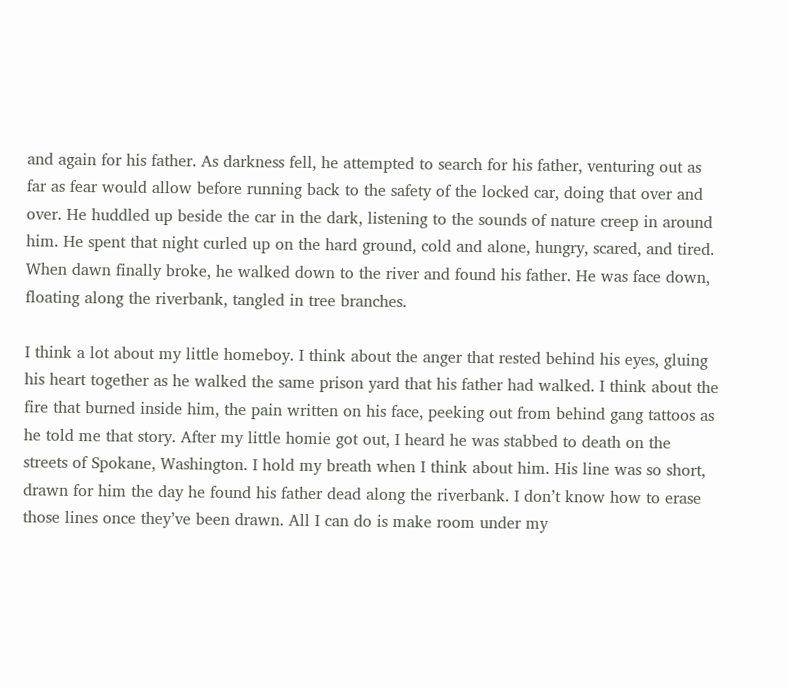and again for his father. As darkness fell, he attempted to search for his father, venturing out as far as fear would allow before running back to the safety of the locked car, doing that over and over. He huddled up beside the car in the dark, listening to the sounds of nature creep in around him. He spent that night curled up on the hard ground, cold and alone, hungry, scared, and tired. When dawn finally broke, he walked down to the river and found his father. He was face down, floating along the riverbank, tangled in tree branches.

I think a lot about my little homeboy. I think about the anger that rested behind his eyes, gluing his heart together as he walked the same prison yard that his father had walked. I think about the fire that burned inside him, the pain written on his face, peeking out from behind gang tattoos as he told me that story. After my little homie got out, I heard he was stabbed to death on the streets of Spokane, Washington. I hold my breath when I think about him. His line was so short, drawn for him the day he found his father dead along the riverbank. I don’t know how to erase those lines once they’ve been drawn. All I can do is make room under my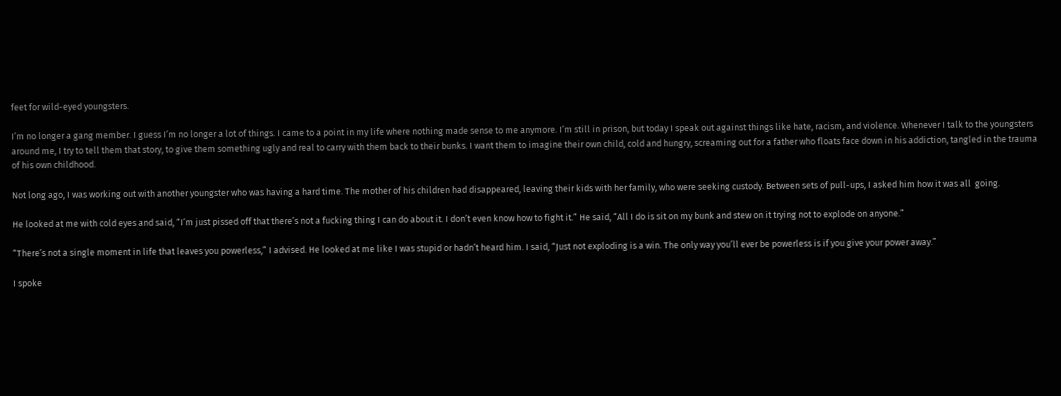feet for wild-eyed youngsters.

I’m no longer a gang member. I guess I’m no longer a lot of things. I came to a point in my life where nothing made sense to me anymore. I’m still in prison, but today I speak out against things like hate, racism, and violence. Whenever I talk to the youngsters around me, I try to tell them that story, to give them something ugly and real to carry with them back to their bunks. I want them to imagine their own child, cold and hungry, screaming out for a father who floats face down in his addiction, tangled in the trauma of his own childhood.

Not long ago, I was working out with another youngster who was having a hard time. The mother of his children had disappeared, leaving their kids with her family, who were seeking custody. Between sets of pull-ups, I asked him how it was all  going.

He looked at me with cold eyes and said, “I’m just pissed off that there’s not a fucking thing I can do about it. I don’t even know how to fight it.” He said, “All I do is sit on my bunk and stew on it trying not to explode on anyone.”

“There’s not a single moment in life that leaves you powerless,” I advised. He looked at me like I was stupid or hadn’t heard him. I said, “Just not exploding is a win. The only way you’ll ever be powerless is if you give your power away.”

I spoke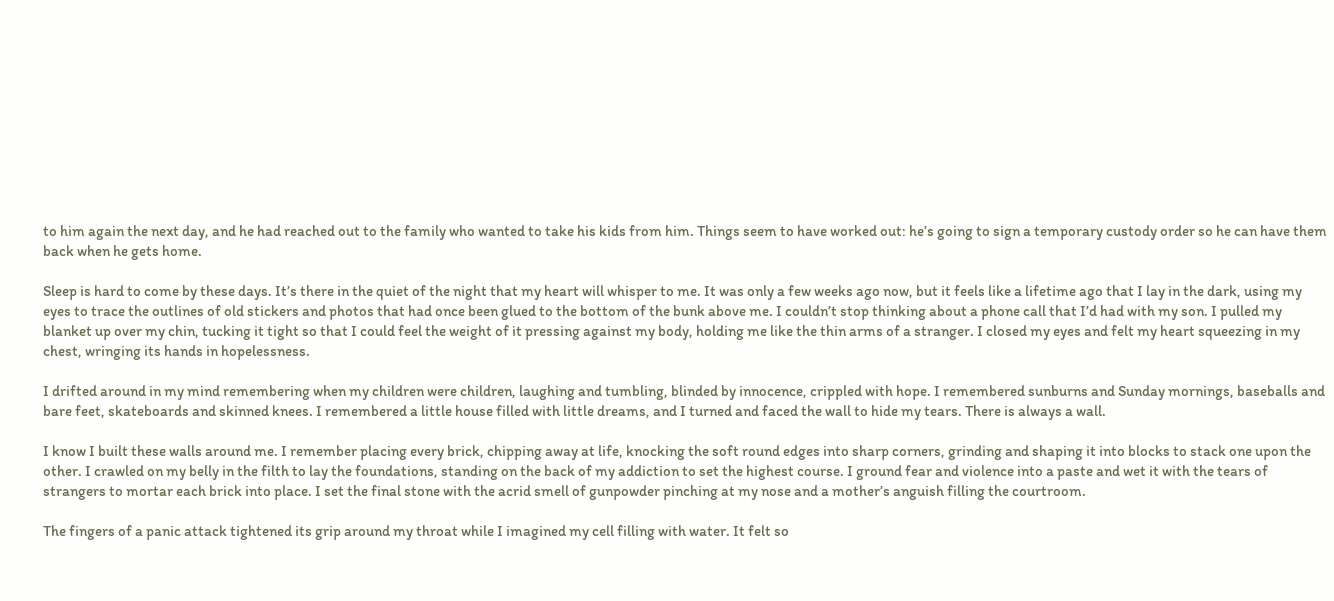to him again the next day, and he had reached out to the family who wanted to take his kids from him. Things seem to have worked out: he’s going to sign a temporary custody order so he can have them back when he gets home.

Sleep is hard to come by these days. It’s there in the quiet of the night that my heart will whisper to me. It was only a few weeks ago now, but it feels like a lifetime ago that I lay in the dark, using my eyes to trace the outlines of old stickers and photos that had once been glued to the bottom of the bunk above me. I couldn’t stop thinking about a phone call that I’d had with my son. I pulled my blanket up over my chin, tucking it tight so that I could feel the weight of it pressing against my body, holding me like the thin arms of a stranger. I closed my eyes and felt my heart squeezing in my chest, wringing its hands in hopelessness.

I drifted around in my mind remembering when my children were children, laughing and tumbling, blinded by innocence, crippled with hope. I remembered sunburns and Sunday mornings, baseballs and bare feet, skateboards and skinned knees. I remembered a little house filled with little dreams, and I turned and faced the wall to hide my tears. There is always a wall.

I know I built these walls around me. I remember placing every brick, chipping away at life, knocking the soft round edges into sharp corners, grinding and shaping it into blocks to stack one upon the other. I crawled on my belly in the filth to lay the foundations, standing on the back of my addiction to set the highest course. I ground fear and violence into a paste and wet it with the tears of strangers to mortar each brick into place. I set the final stone with the acrid smell of gunpowder pinching at my nose and a mother’s anguish filling the courtroom.

The fingers of a panic attack tightened its grip around my throat while I imagined my cell filling with water. It felt so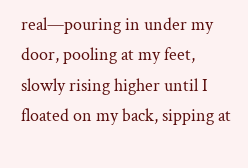real—pouring in under my door, pooling at my feet, slowly rising higher until I floated on my back, sipping at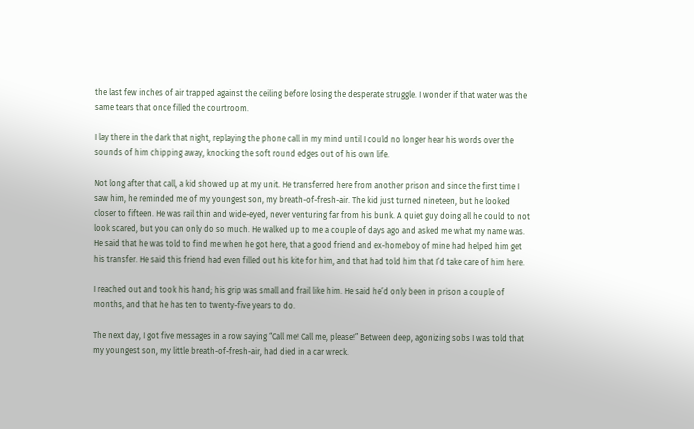the last few inches of air trapped against the ceiling before losing the desperate struggle. I wonder if that water was the same tears that once filled the courtroom.

I lay there in the dark that night, replaying the phone call in my mind until I could no longer hear his words over the sounds of him chipping away, knocking the soft round edges out of his own life.

Not long after that call, a kid showed up at my unit. He transferred here from another prison and since the first time I saw him, he reminded me of my youngest son, my breath-of-fresh-air. The kid just turned nineteen, but he looked closer to fifteen. He was rail thin and wide-eyed, never venturing far from his bunk. A quiet guy doing all he could to not look scared, but you can only do so much. He walked up to me a couple of days ago and asked me what my name was. He said that he was told to find me when he got here, that a good friend and ex-homeboy of mine had helped him get his transfer. He said this friend had even filled out his kite for him, and that had told him that I’d take care of him here.

I reached out and took his hand; his grip was small and frail like him. He said he’d only been in prison a couple of months, and that he has ten to twenty-five years to do.

The next day, I got five messages in a row saying “Call me! Call me, please!” Between deep, agonizing sobs I was told that my youngest son, my little breath-of-fresh-air, had died in a car wreck.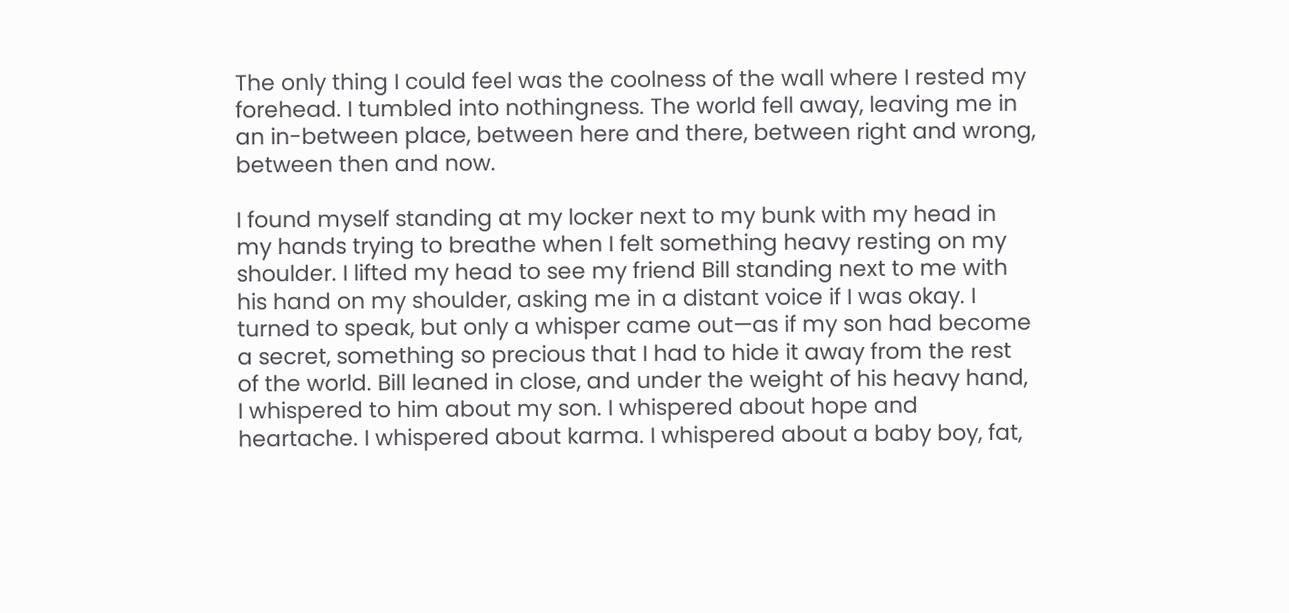The only thing I could feel was the coolness of the wall where I rested my forehead. I tumbled into nothingness. The world fell away, leaving me in an in-between place, between here and there, between right and wrong, between then and now.

I found myself standing at my locker next to my bunk with my head in my hands trying to breathe when I felt something heavy resting on my shoulder. I lifted my head to see my friend Bill standing next to me with his hand on my shoulder, asking me in a distant voice if I was okay. I turned to speak, but only a whisper came out—as if my son had become a secret, something so precious that I had to hide it away from the rest of the world. Bill leaned in close, and under the weight of his heavy hand, I whispered to him about my son. I whispered about hope and heartache. I whispered about karma. I whispered about a baby boy, fat,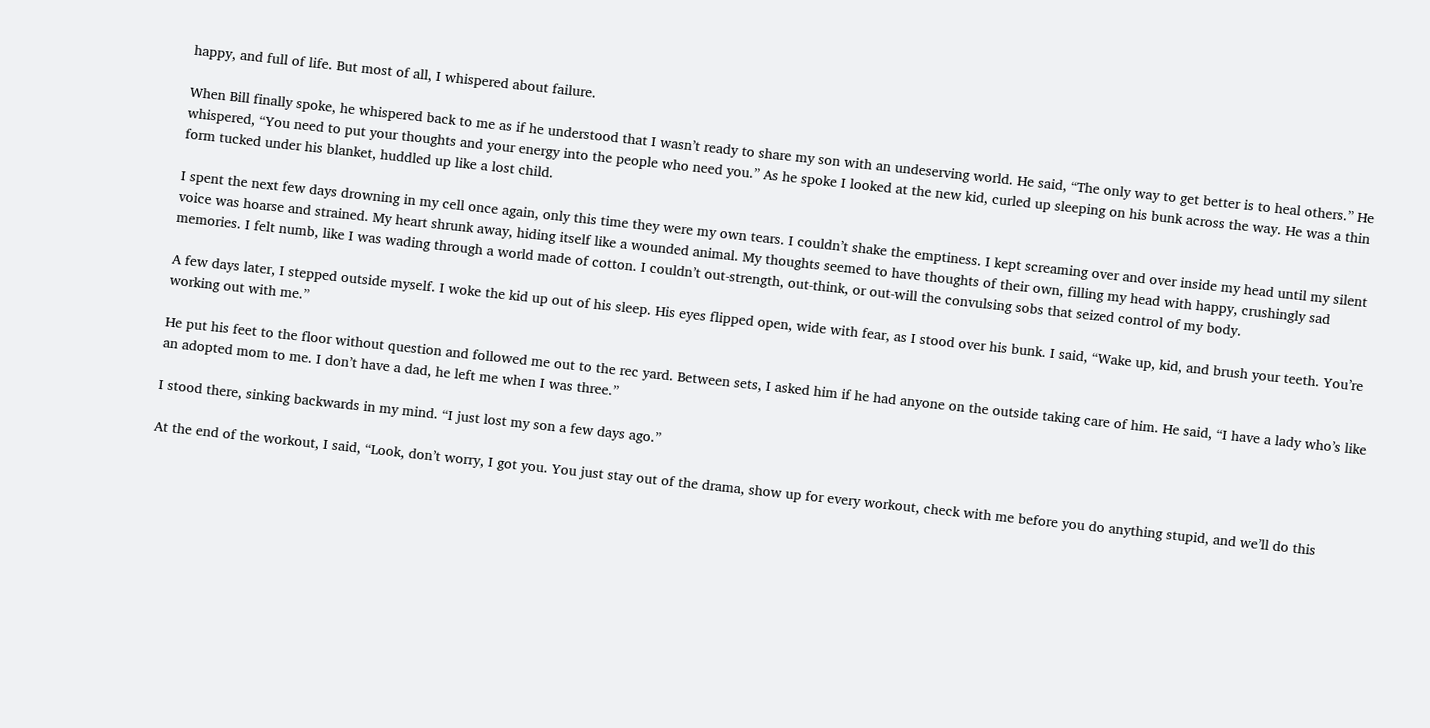happy, and full of life. But most of all, I whispered about failure.

When Bill finally spoke, he whispered back to me as if he understood that I wasn’t ready to share my son with an undeserving world. He said, “The only way to get better is to heal others.” He whispered, “You need to put your thoughts and your energy into the people who need you.” As he spoke I looked at the new kid, curled up sleeping on his bunk across the way. He was a thin form tucked under his blanket, huddled up like a lost child.

I spent the next few days drowning in my cell once again, only this time they were my own tears. I couldn’t shake the emptiness. I kept screaming over and over inside my head until my silent voice was hoarse and strained. My heart shrunk away, hiding itself like a wounded animal. My thoughts seemed to have thoughts of their own, filling my head with happy, crushingly sad memories. I felt numb, like I was wading through a world made of cotton. I couldn’t out-strength, out-think, or out-will the convulsing sobs that seized control of my body.

A few days later, I stepped outside myself. I woke the kid up out of his sleep. His eyes flipped open, wide with fear, as I stood over his bunk. I said, “Wake up, kid, and brush your teeth. You’re working out with me.”

He put his feet to the floor without question and followed me out to the rec yard. Between sets, I asked him if he had anyone on the outside taking care of him. He said, “I have a lady who’s like an adopted mom to me. I don’t have a dad, he left me when I was three.”

I stood there, sinking backwards in my mind. “I just lost my son a few days ago.”

At the end of the workout, I said, “Look, don’t worry, I got you. You just stay out of the drama, show up for every workout, check with me before you do anything stupid, and we’ll do this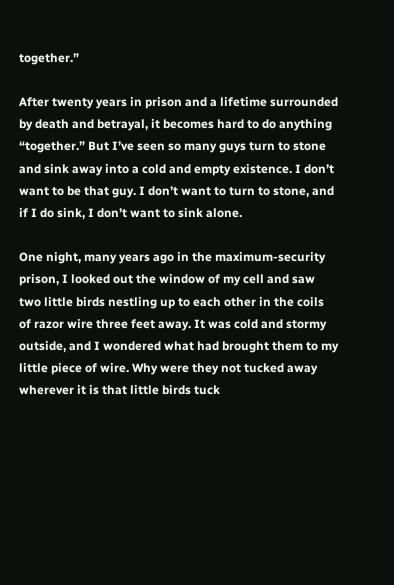together.”

After twenty years in prison and a lifetime surrounded by death and betrayal, it becomes hard to do anything “together.” But I’ve seen so many guys turn to stone and sink away into a cold and empty existence. I don’t want to be that guy. I don’t want to turn to stone, and if I do sink, I don’t want to sink alone.

One night, many years ago in the maximum-security prison, I looked out the window of my cell and saw two little birds nestling up to each other in the coils of razor wire three feet away. It was cold and stormy outside, and I wondered what had brought them to my little piece of wire. Why were they not tucked away wherever it is that little birds tuck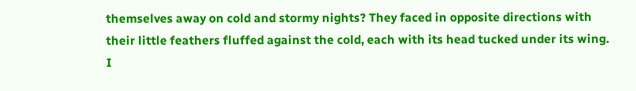themselves away on cold and stormy nights? They faced in opposite directions with their little feathers fluffed against the cold, each with its head tucked under its wing. I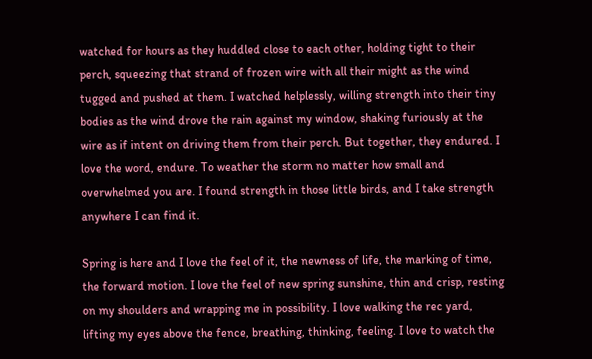watched for hours as they huddled close to each other, holding tight to their perch, squeezing that strand of frozen wire with all their might as the wind tugged and pushed at them. I watched helplessly, willing strength into their tiny bodies as the wind drove the rain against my window, shaking furiously at the wire as if intent on driving them from their perch. But together, they endured. I love the word, endure. To weather the storm no matter how small and overwhelmed you are. I found strength in those little birds, and I take strength anywhere I can find it.

Spring is here and I love the feel of it, the newness of life, the marking of time, the forward motion. I love the feel of new spring sunshine, thin and crisp, resting on my shoulders and wrapping me in possibility. I love walking the rec yard, lifting my eyes above the fence, breathing, thinking, feeling. I love to watch the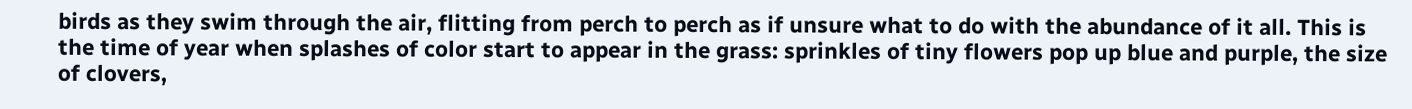birds as they swim through the air, flitting from perch to perch as if unsure what to do with the abundance of it all. This is the time of year when splashes of color start to appear in the grass: sprinkles of tiny flowers pop up blue and purple, the size of clovers,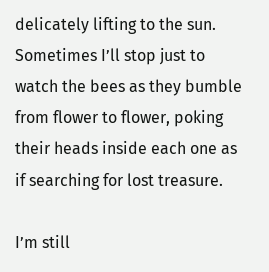delicately lifting to the sun. Sometimes I’ll stop just to watch the bees as they bumble from flower to flower, poking their heads inside each one as if searching for lost treasure.

I’m still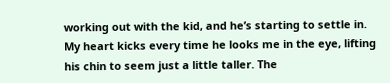working out with the kid, and he’s starting to settle in. My heart kicks every time he looks me in the eye, lifting his chin to seem just a little taller. The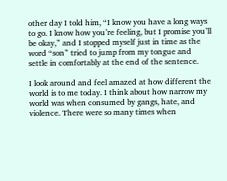other day I told him, “I know you have a long ways to go. I know how you’re feeling, but I promise you’ll be okay,” and I stopped myself just in time as the word “son” tried to jump from my tongue and settle in comfortably at the end of the sentence.

I look around and feel amazed at how different the world is to me today. I think about how narrow my world was when consumed by gangs, hate, and violence. There were so many times when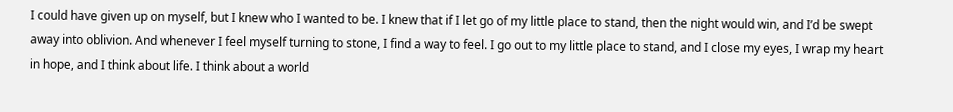I could have given up on myself, but I knew who I wanted to be. I knew that if I let go of my little place to stand, then the night would win, and I’d be swept away into oblivion. And whenever I feel myself turning to stone, I find a way to feel. I go out to my little place to stand, and I close my eyes, I wrap my heart in hope, and I think about life. I think about a world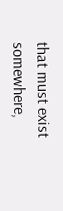that must exist somewhere,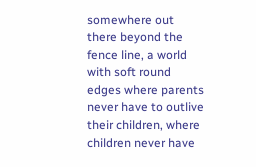somewhere out there beyond the fence line, a world with soft round edges where parents never have to outlive their children, where children never have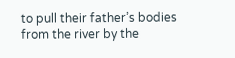to pull their father’s bodies from the river by the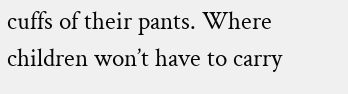cuffs of their pants. Where children won’t have to carry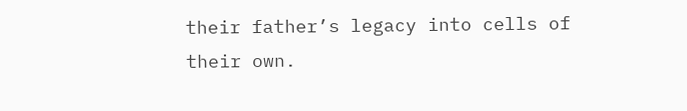their father’s legacy into cells of their own.